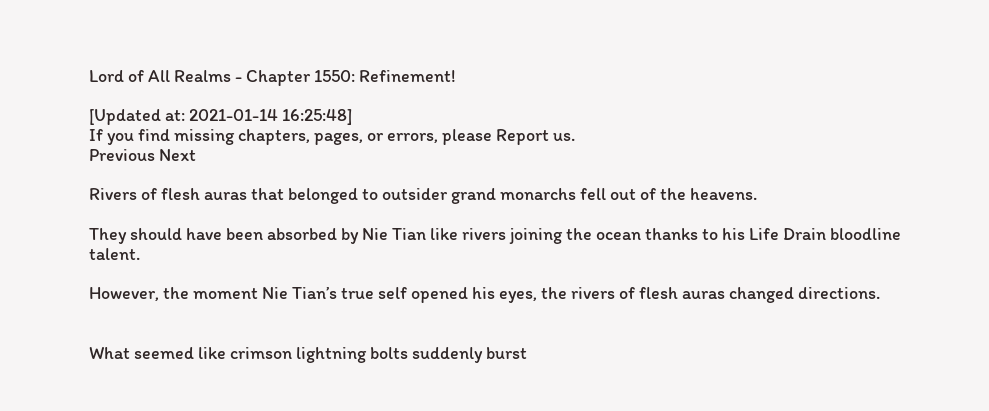Lord of All Realms - Chapter 1550: Refinement!

[Updated at: 2021-01-14 16:25:48]
If you find missing chapters, pages, or errors, please Report us.
Previous Next

Rivers of flesh auras that belonged to outsider grand monarchs fell out of the heavens.

They should have been absorbed by Nie Tian like rivers joining the ocean thanks to his Life Drain bloodline talent.

However, the moment Nie Tian’s true self opened his eyes, the rivers of flesh auras changed directions.


What seemed like crimson lightning bolts suddenly burst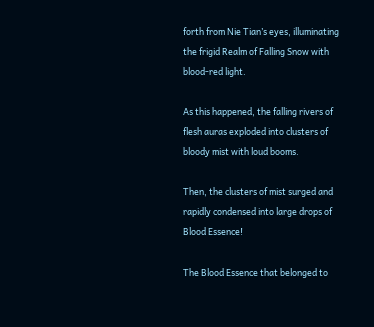forth from Nie Tian’s eyes, illuminating the frigid Realm of Falling Snow with blood-red light.

As this happened, the falling rivers of flesh auras exploded into clusters of bloody mist with loud booms.

Then, the clusters of mist surged and rapidly condensed into large drops of Blood Essence!

The Blood Essence that belonged to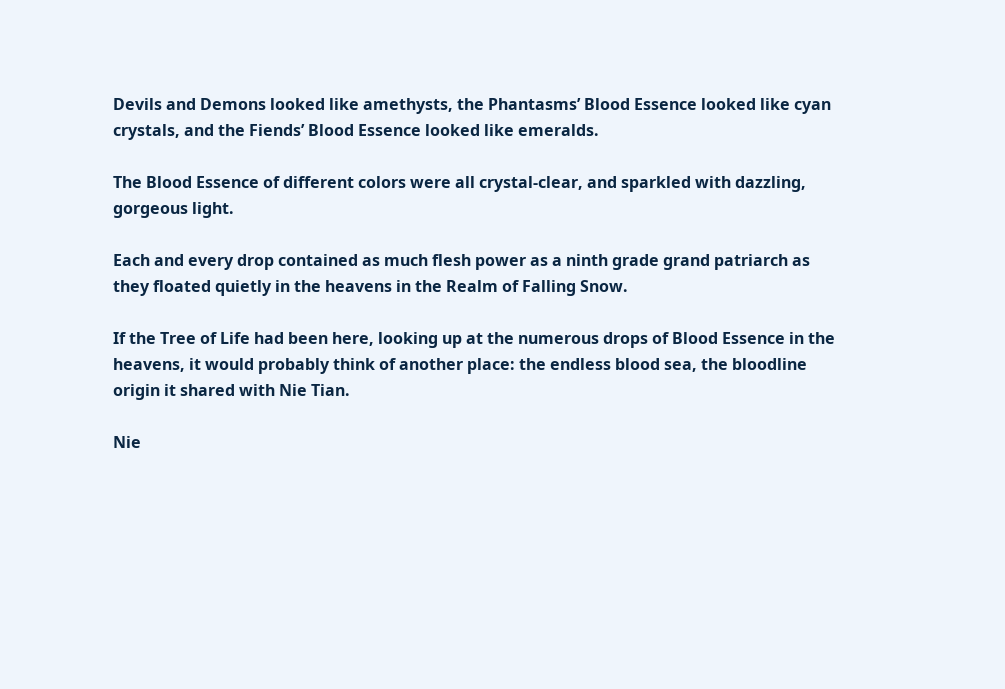Devils and Demons looked like amethysts, the Phantasms’ Blood Essence looked like cyan crystals, and the Fiends’ Blood Essence looked like emeralds.

The Blood Essence of different colors were all crystal-clear, and sparkled with dazzling, gorgeous light.

Each and every drop contained as much flesh power as a ninth grade grand patriarch as they floated quietly in the heavens in the Realm of Falling Snow.

If the Tree of Life had been here, looking up at the numerous drops of Blood Essence in the heavens, it would probably think of another place: the endless blood sea, the bloodline origin it shared with Nie Tian.

Nie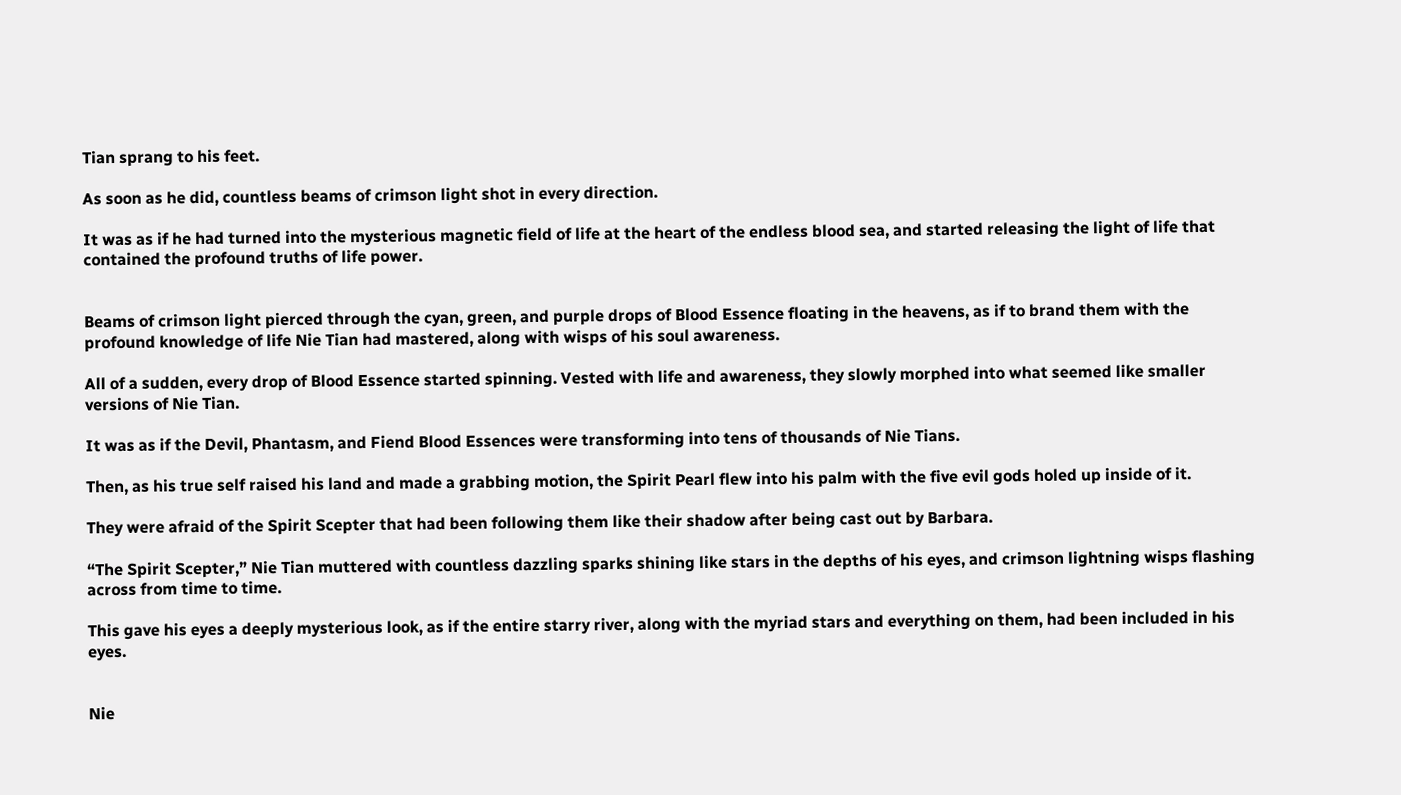Tian sprang to his feet.

As soon as he did, countless beams of crimson light shot in every direction.

It was as if he had turned into the mysterious magnetic field of life at the heart of the endless blood sea, and started releasing the light of life that contained the profound truths of life power.


Beams of crimson light pierced through the cyan, green, and purple drops of Blood Essence floating in the heavens, as if to brand them with the profound knowledge of life Nie Tian had mastered, along with wisps of his soul awareness.

All of a sudden, every drop of Blood Essence started spinning. Vested with life and awareness, they slowly morphed into what seemed like smaller versions of Nie Tian.

It was as if the Devil, Phantasm, and Fiend Blood Essences were transforming into tens of thousands of Nie Tians.

Then, as his true self raised his land and made a grabbing motion, the Spirit Pearl flew into his palm with the five evil gods holed up inside of it.

They were afraid of the Spirit Scepter that had been following them like their shadow after being cast out by Barbara.

“The Spirit Scepter,” Nie Tian muttered with countless dazzling sparks shining like stars in the depths of his eyes, and crimson lightning wisps flashing across from time to time.

This gave his eyes a deeply mysterious look, as if the entire starry river, along with the myriad stars and everything on them, had been included in his eyes.


Nie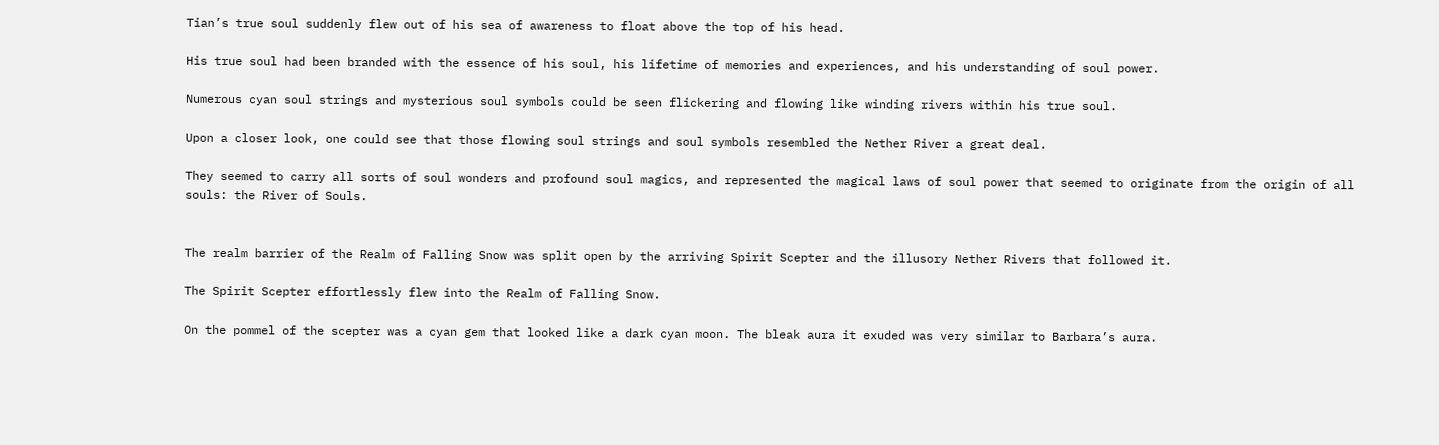Tian’s true soul suddenly flew out of his sea of awareness to float above the top of his head.

His true soul had been branded with the essence of his soul, his lifetime of memories and experiences, and his understanding of soul power.

Numerous cyan soul strings and mysterious soul symbols could be seen flickering and flowing like winding rivers within his true soul.

Upon a closer look, one could see that those flowing soul strings and soul symbols resembled the Nether River a great deal.

They seemed to carry all sorts of soul wonders and profound soul magics, and represented the magical laws of soul power that seemed to originate from the origin of all souls: the River of Souls.


The realm barrier of the Realm of Falling Snow was split open by the arriving Spirit Scepter and the illusory Nether Rivers that followed it.

The Spirit Scepter effortlessly flew into the Realm of Falling Snow.

On the pommel of the scepter was a cyan gem that looked like a dark cyan moon. The bleak aura it exuded was very similar to Barbara’s aura.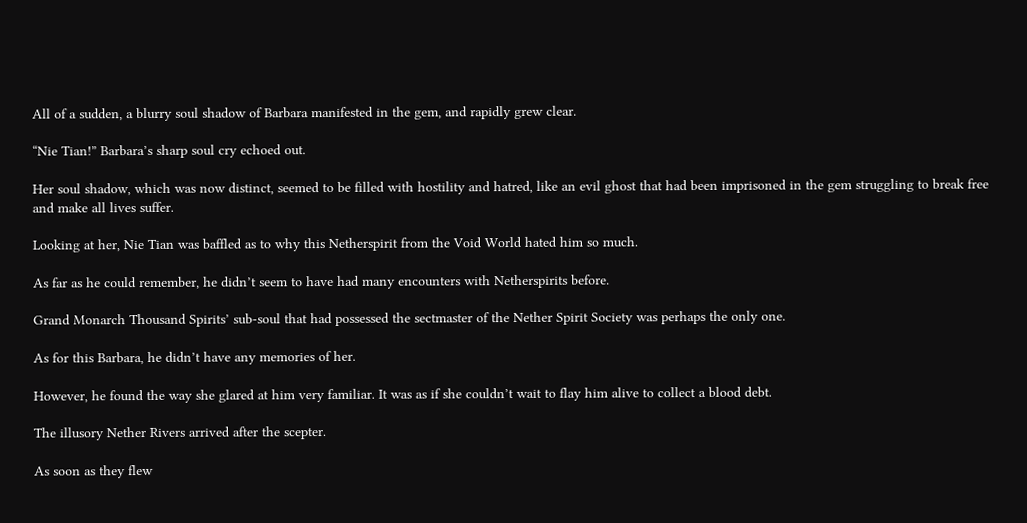All of a sudden, a blurry soul shadow of Barbara manifested in the gem, and rapidly grew clear.

“Nie Tian!” Barbara’s sharp soul cry echoed out.

Her soul shadow, which was now distinct, seemed to be filled with hostility and hatred, like an evil ghost that had been imprisoned in the gem struggling to break free and make all lives suffer.

Looking at her, Nie Tian was baffled as to why this Netherspirit from the Void World hated him so much.

As far as he could remember, he didn’t seem to have had many encounters with Netherspirits before.

Grand Monarch Thousand Spirits’ sub-soul that had possessed the sectmaster of the Nether Spirit Society was perhaps the only one.

As for this Barbara, he didn’t have any memories of her.

However, he found the way she glared at him very familiar. It was as if she couldn’t wait to flay him alive to collect a blood debt.

The illusory Nether Rivers arrived after the scepter.

As soon as they flew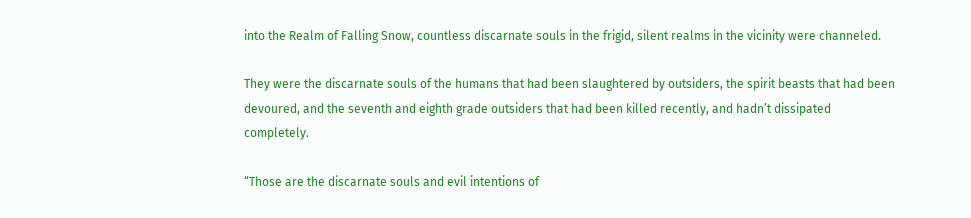into the Realm of Falling Snow, countless discarnate souls in the frigid, silent realms in the vicinity were channeled.

They were the discarnate souls of the humans that had been slaughtered by outsiders, the spirit beasts that had been devoured, and the seventh and eighth grade outsiders that had been killed recently, and hadn’t dissipated completely.

“Those are the discarnate souls and evil intentions of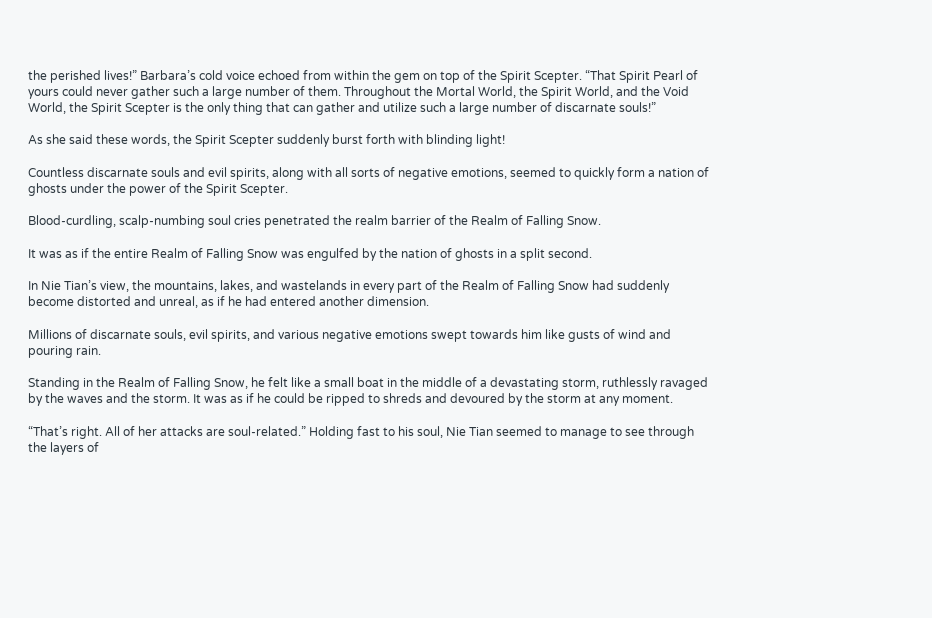the perished lives!” Barbara’s cold voice echoed from within the gem on top of the Spirit Scepter. “That Spirit Pearl of yours could never gather such a large number of them. Throughout the Mortal World, the Spirit World, and the Void World, the Spirit Scepter is the only thing that can gather and utilize such a large number of discarnate souls!”

As she said these words, the Spirit Scepter suddenly burst forth with blinding light!

Countless discarnate souls and evil spirits, along with all sorts of negative emotions, seemed to quickly form a nation of ghosts under the power of the Spirit Scepter.

Blood-curdling, scalp-numbing soul cries penetrated the realm barrier of the Realm of Falling Snow.

It was as if the entire Realm of Falling Snow was engulfed by the nation of ghosts in a split second.

In Nie Tian’s view, the mountains, lakes, and wastelands in every part of the Realm of Falling Snow had suddenly become distorted and unreal, as if he had entered another dimension.

Millions of discarnate souls, evil spirits, and various negative emotions swept towards him like gusts of wind and pouring rain.

Standing in the Realm of Falling Snow, he felt like a small boat in the middle of a devastating storm, ruthlessly ravaged by the waves and the storm. It was as if he could be ripped to shreds and devoured by the storm at any moment.

“That’s right. All of her attacks are soul-related.” Holding fast to his soul, Nie Tian seemed to manage to see through the layers of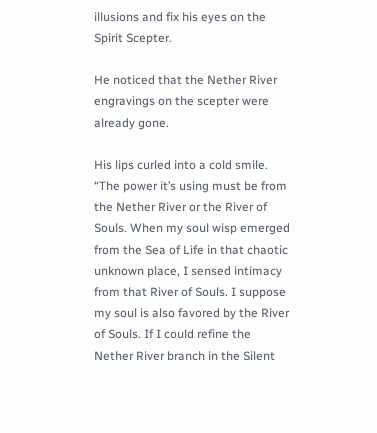illusions and fix his eyes on the Spirit Scepter.

He noticed that the Nether River engravings on the scepter were already gone.

His lips curled into a cold smile. “The power it’s using must be from the Nether River or the River of Souls. When my soul wisp emerged from the Sea of Life in that chaotic unknown place, I sensed intimacy from that River of Souls. I suppose my soul is also favored by the River of Souls. If I could refine the Nether River branch in the Silent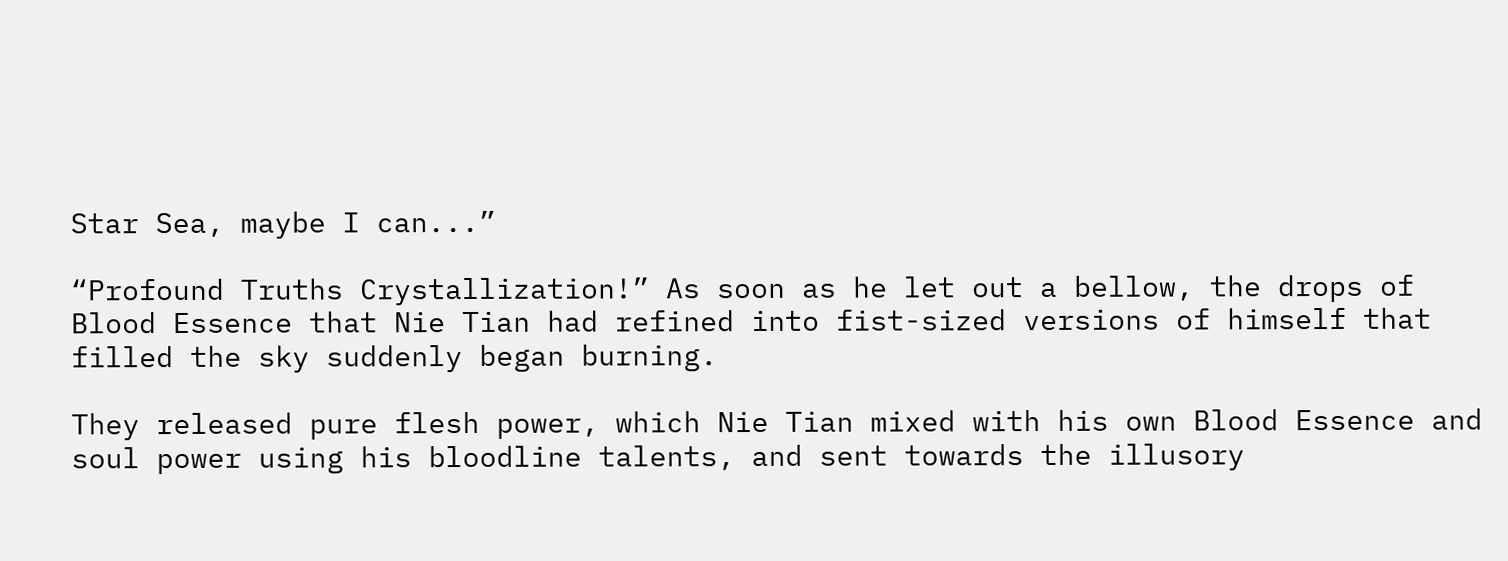Star Sea, maybe I can...”

“Profound Truths Crystallization!” As soon as he let out a bellow, the drops of Blood Essence that Nie Tian had refined into fist-sized versions of himself that filled the sky suddenly began burning.

They released pure flesh power, which Nie Tian mixed with his own Blood Essence and soul power using his bloodline talents, and sent towards the illusory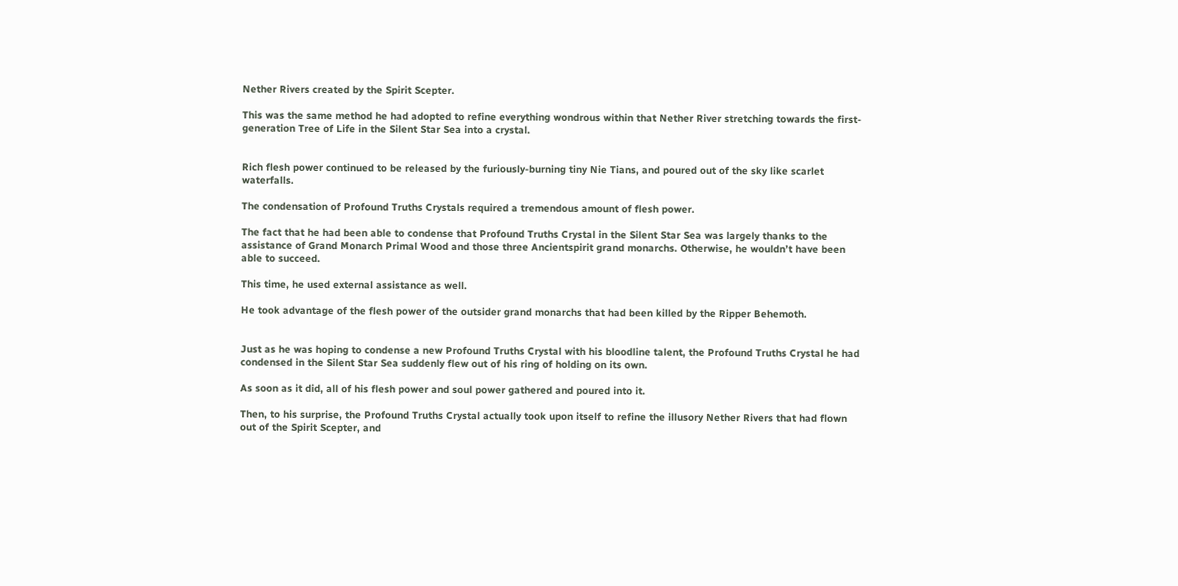Nether Rivers created by the Spirit Scepter.

This was the same method he had adopted to refine everything wondrous within that Nether River stretching towards the first-generation Tree of Life in the Silent Star Sea into a crystal.


Rich flesh power continued to be released by the furiously-burning tiny Nie Tians, and poured out of the sky like scarlet waterfalls.

The condensation of Profound Truths Crystals required a tremendous amount of flesh power.

The fact that he had been able to condense that Profound Truths Crystal in the Silent Star Sea was largely thanks to the assistance of Grand Monarch Primal Wood and those three Ancientspirit grand monarchs. Otherwise, he wouldn’t have been able to succeed.

This time, he used external assistance as well.

He took advantage of the flesh power of the outsider grand monarchs that had been killed by the Ripper Behemoth.


Just as he was hoping to condense a new Profound Truths Crystal with his bloodline talent, the Profound Truths Crystal he had condensed in the Silent Star Sea suddenly flew out of his ring of holding on its own.

As soon as it did, all of his flesh power and soul power gathered and poured into it.

Then, to his surprise, the Profound Truths Crystal actually took upon itself to refine the illusory Nether Rivers that had flown out of the Spirit Scepter, and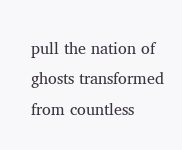pull the nation of ghosts transformed from countless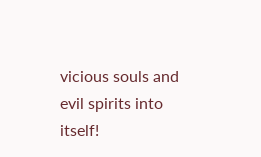vicious souls and evil spirits into itself!